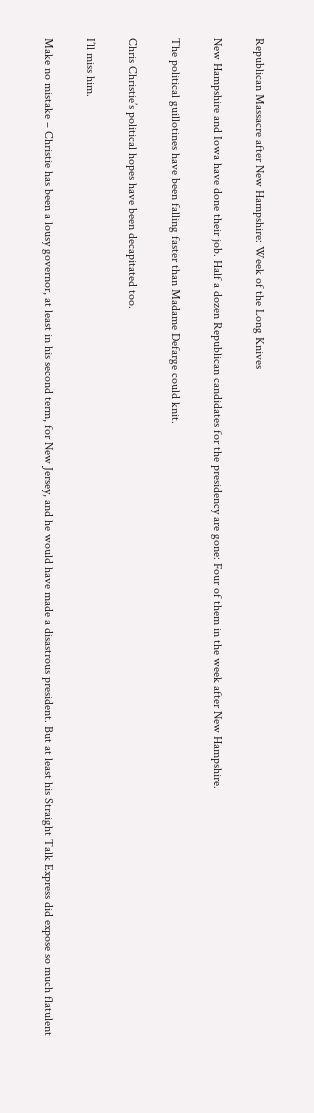Republican Massacre after New Hampshire: Week of the Long Knives

New Hampshire and Iowa have done their job. Half a dozen Republican candidates for the presidency are gone: Four of them in the week after New Hampshire.

The political guillotines have been falling faster than Madame Defarge could knit.

Chris Christie’s political hopes have been decapitated too.

I’ll miss him.

Make no mistake – Christie has been a lousy governor, at least in his second term, for New Jersey, and he would have made a disastrous president. But at least his Straight Talk Express did expose so much flatulent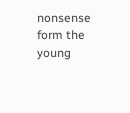nonsense form the young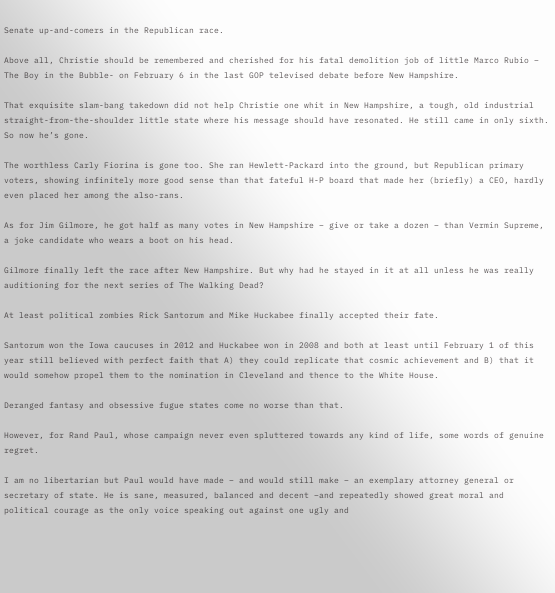Senate up-and-comers in the Republican race.

Above all, Christie should be remembered and cherished for his fatal demolition job of little Marco Rubio – The Boy in the Bubble- on February 6 in the last GOP televised debate before New Hampshire.

That exquisite slam-bang takedown did not help Christie one whit in New Hampshire, a tough, old industrial straight-from-the-shoulder little state where his message should have resonated. He still came in only sixth. So now he’s gone.

The worthless Carly Fiorina is gone too. She ran Hewlett-Packard into the ground, but Republican primary voters, showing infinitely more good sense than that fateful H-P board that made her (briefly) a CEO, hardly even placed her among the also-rans.

As for Jim Gilmore, he got half as many votes in New Hampshire – give or take a dozen – than Vermin Supreme, a joke candidate who wears a boot on his head.

Gilmore finally left the race after New Hampshire. But why had he stayed in it at all unless he was really auditioning for the next series of The Walking Dead?

At least political zombies Rick Santorum and Mike Huckabee finally accepted their fate.

Santorum won the Iowa caucuses in 2012 and Huckabee won in 2008 and both at least until February 1 of this year still believed with perfect faith that A) they could replicate that cosmic achievement and B) that it would somehow propel them to the nomination in Cleveland and thence to the White House.

Deranged fantasy and obsessive fugue states come no worse than that.

However, for Rand Paul, whose campaign never even spluttered towards any kind of life, some words of genuine regret.

I am no libertarian but Paul would have made – and would still make – an exemplary attorney general or secretary of state. He is sane, measured, balanced and decent –and repeatedly showed great moral and political courage as the only voice speaking out against one ugly and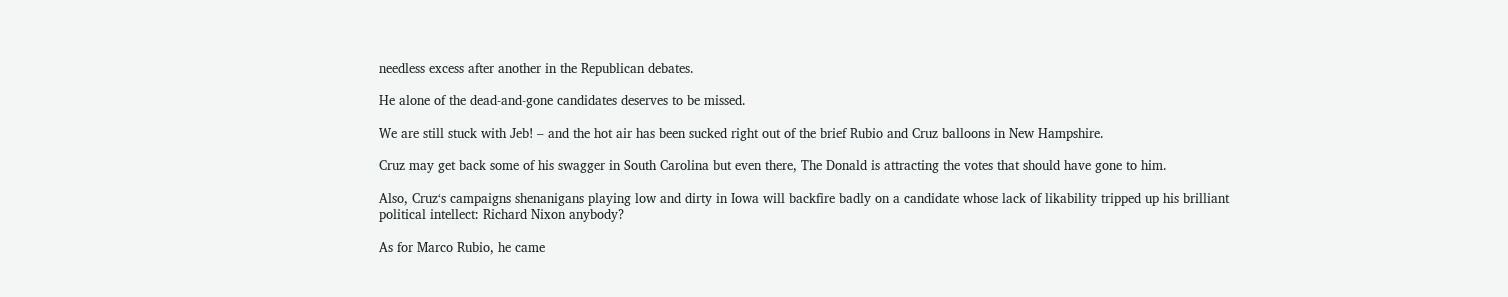needless excess after another in the Republican debates.

He alone of the dead-and-gone candidates deserves to be missed.

We are still stuck with Jeb! – and the hot air has been sucked right out of the brief Rubio and Cruz balloons in New Hampshire.

Cruz may get back some of his swagger in South Carolina but even there, The Donald is attracting the votes that should have gone to him.

Also, Cruz‘s campaigns shenanigans playing low and dirty in Iowa will backfire badly on a candidate whose lack of likability tripped up his brilliant political intellect: Richard Nixon anybody?

As for Marco Rubio, he came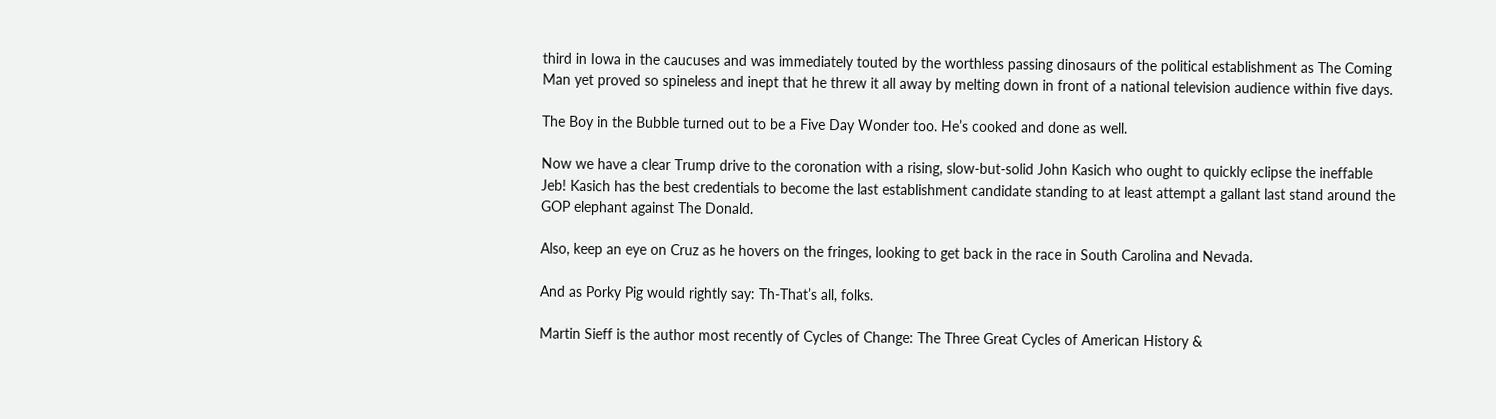third in Iowa in the caucuses and was immediately touted by the worthless passing dinosaurs of the political establishment as The Coming Man yet proved so spineless and inept that he threw it all away by melting down in front of a national television audience within five days.

The Boy in the Bubble turned out to be a Five Day Wonder too. He’s cooked and done as well.

Now we have a clear Trump drive to the coronation with a rising, slow-but-solid John Kasich who ought to quickly eclipse the ineffable Jeb! Kasich has the best credentials to become the last establishment candidate standing to at least attempt a gallant last stand around the GOP elephant against The Donald.

Also, keep an eye on Cruz as he hovers on the fringes, looking to get back in the race in South Carolina and Nevada.

And as Porky Pig would rightly say: Th-That’s all, folks.

Martin Sieff is the author most recently of Cycles of Change: The Three Great Cycles of American History &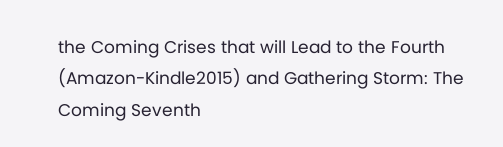the Coming Crises that will Lead to the Fourth (Amazon-Kindle2015) and Gathering Storm: The Coming Seventh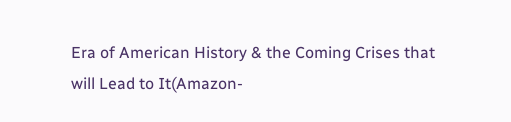Era of American History & the Coming Crises that will Lead to It(Amazon-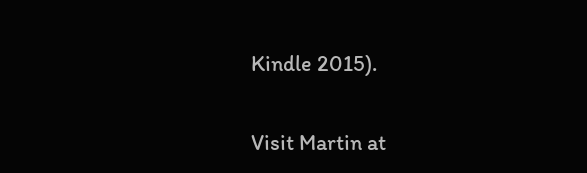Kindle 2015).

Visit Martin at